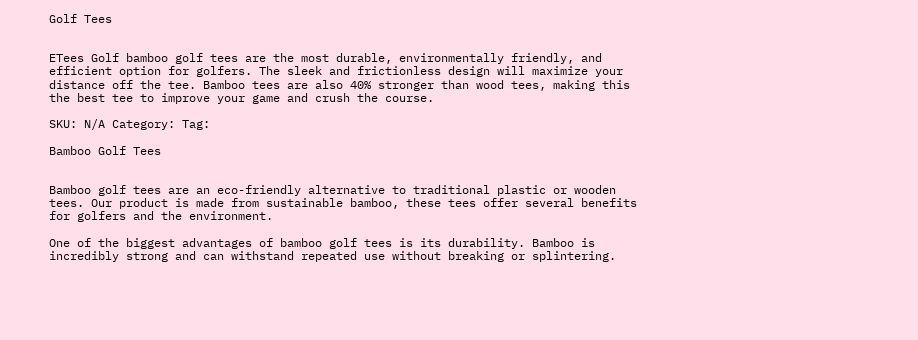Golf Tees


ETees Golf bamboo golf tees are the most durable, environmentally friendly, and efficient option for golfers. The sleek and frictionless design will maximize your distance off the tee. Bamboo tees are also 40% stronger than wood tees, making this the best tee to improve your game and crush the course.

SKU: N/A Category: Tag:

Bamboo Golf Tees


Bamboo golf tees are an eco-friendly alternative to traditional plastic or wooden tees. Our product is made from sustainable bamboo, these tees offer several benefits for golfers and the environment.

One of the biggest advantages of bamboo golf tees is its durability. Bamboo is incredibly strong and can withstand repeated use without breaking or splintering.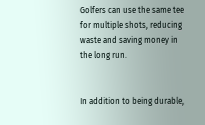Golfers can use the same tee for multiple shots, reducing waste and saving money in the long run.


In addition to being durable,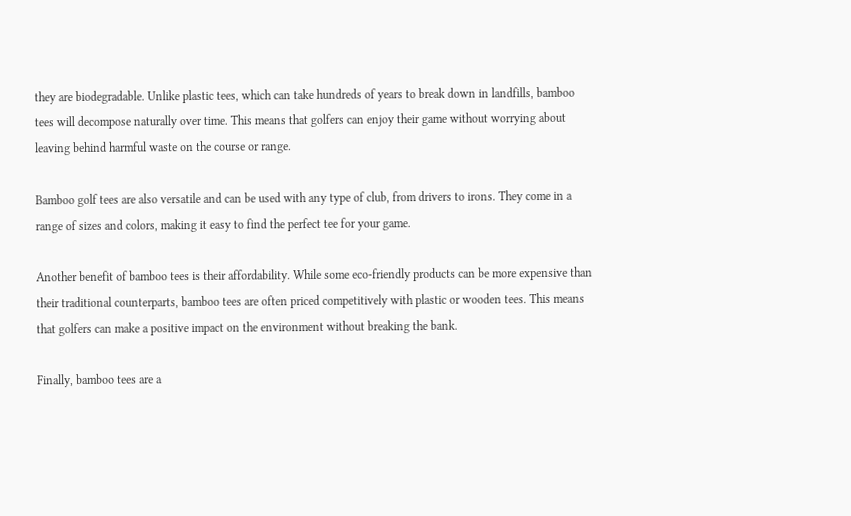they are biodegradable. Unlike plastic tees, which can take hundreds of years to break down in landfills, bamboo tees will decompose naturally over time. This means that golfers can enjoy their game without worrying about leaving behind harmful waste on the course or range.

Bamboo golf tees are also versatile and can be used with any type of club, from drivers to irons. They come in a range of sizes and colors, making it easy to find the perfect tee for your game.

Another benefit of bamboo tees is their affordability. While some eco-friendly products can be more expensive than their traditional counterparts, bamboo tees are often priced competitively with plastic or wooden tees. This means that golfers can make a positive impact on the environment without breaking the bank.

Finally, bamboo tees are a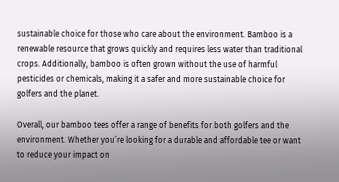sustainable choice for those who care about the environment. Bamboo is a renewable resource that grows quickly and requires less water than traditional crops. Additionally, bamboo is often grown without the use of harmful pesticides or chemicals, making it a safer and more sustainable choice for golfers and the planet.

Overall, our bamboo tees offer a range of benefits for both golfers and the environment. Whether you’re looking for a durable and affordable tee or want to reduce your impact on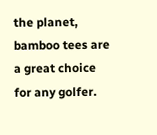the planet, bamboo tees are a great choice for any golfer.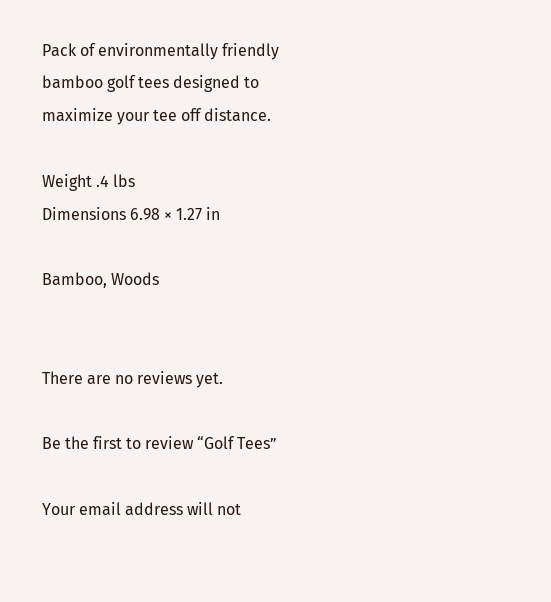Pack of environmentally friendly bamboo golf tees designed to maximize your tee off distance.

Weight .4 lbs
Dimensions 6.98 × 1.27 in

Bamboo, Woods


There are no reviews yet.

Be the first to review “Golf Tees”

Your email address will not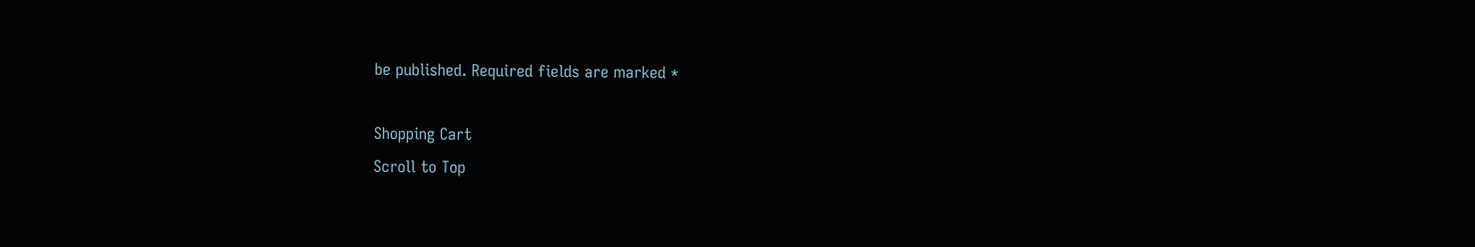be published. Required fields are marked *

Shopping Cart
Scroll to Top